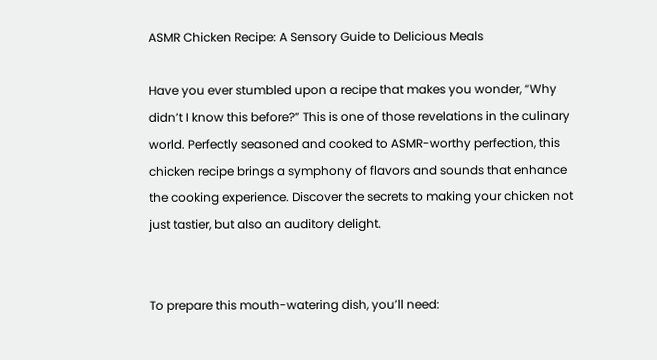ASMR Chicken Recipe: A Sensory Guide to Delicious Meals

Have you ever stumbled upon a recipe that makes you wonder, “Why didn’t I know this before?” This is one of those revelations in the culinary world. Perfectly seasoned and cooked to ASMR-worthy perfection, this chicken recipe brings a symphony of flavors and sounds that enhance the cooking experience. Discover the secrets to making your chicken not just tastier, but also an auditory delight.


To prepare this mouth-watering dish, you’ll need: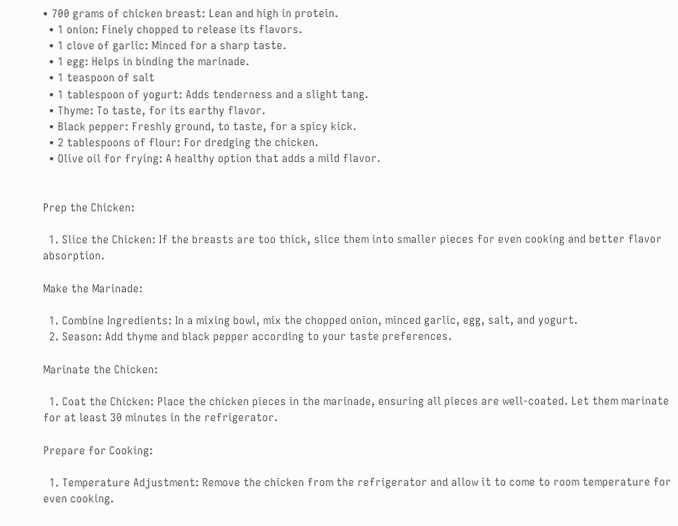• 700 grams of chicken breast: Lean and high in protein.
  • 1 onion: Finely chopped to release its flavors.
  • 1 clove of garlic: Minced for a sharp taste.
  • 1 egg: Helps in binding the marinade.
  • 1 teaspoon of salt
  • 1 tablespoon of yogurt: Adds tenderness and a slight tang.
  • Thyme: To taste, for its earthy flavor.
  • Black pepper: Freshly ground, to taste, for a spicy kick.
  • 2 tablespoons of flour: For dredging the chicken.
  • Olive oil for frying: A healthy option that adds a mild flavor.


Prep the Chicken:

  1. Slice the Chicken: If the breasts are too thick, slice them into smaller pieces for even cooking and better flavor absorption.

Make the Marinade:

  1. Combine Ingredients: In a mixing bowl, mix the chopped onion, minced garlic, egg, salt, and yogurt.
  2. Season: Add thyme and black pepper according to your taste preferences.

Marinate the Chicken:

  1. Coat the Chicken: Place the chicken pieces in the marinade, ensuring all pieces are well-coated. Let them marinate for at least 30 minutes in the refrigerator.

Prepare for Cooking:

  1. Temperature Adjustment: Remove the chicken from the refrigerator and allow it to come to room temperature for even cooking.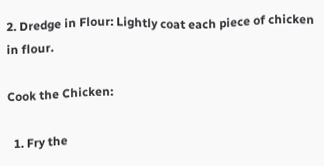2. Dredge in Flour: Lightly coat each piece of chicken in flour.

Cook the Chicken:

  1. Fry the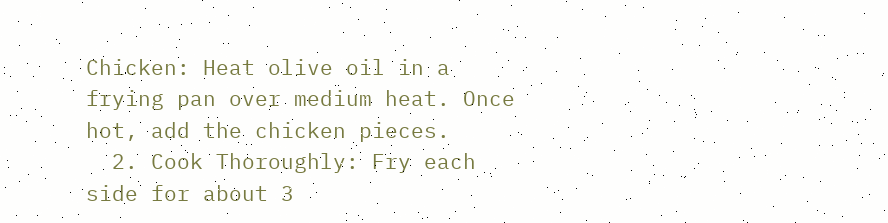Chicken: Heat olive oil in a frying pan over medium heat. Once hot, add the chicken pieces.
  2. Cook Thoroughly: Fry each side for about 3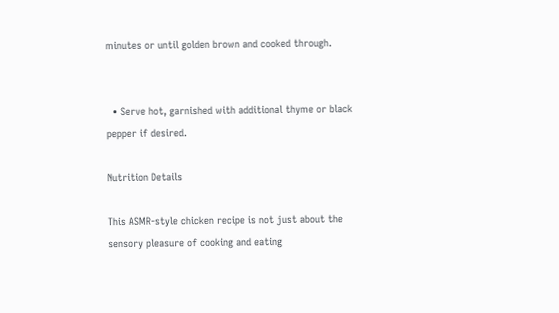minutes or until golden brown and cooked through.


  • Serve hot, garnished with additional thyme or black pepper if desired.

Nutrition Details

This ASMR-style chicken recipe is not just about the sensory pleasure of cooking and eating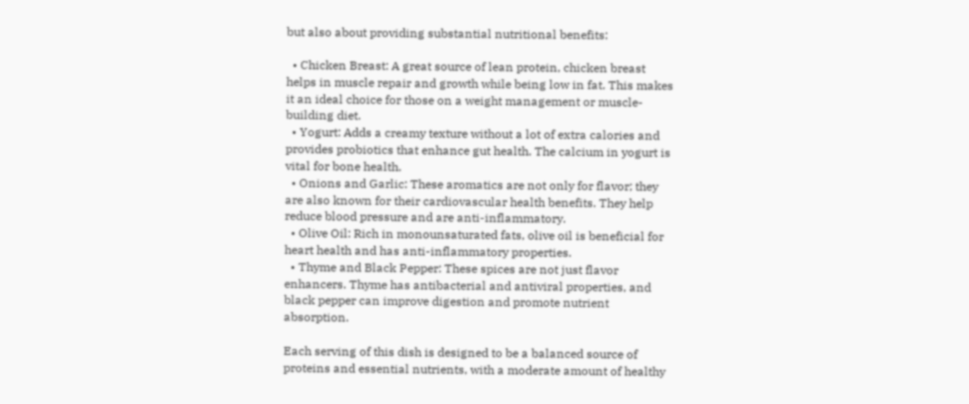but also about providing substantial nutritional benefits:

  • Chicken Breast: A great source of lean protein, chicken breast helps in muscle repair and growth while being low in fat. This makes it an ideal choice for those on a weight management or muscle-building diet.
  • Yogurt: Adds a creamy texture without a lot of extra calories and provides probiotics that enhance gut health. The calcium in yogurt is vital for bone health.
  • Onions and Garlic: These aromatics are not only for flavor; they are also known for their cardiovascular health benefits. They help reduce blood pressure and are anti-inflammatory.
  • Olive Oil: Rich in monounsaturated fats, olive oil is beneficial for heart health and has anti-inflammatory properties.
  • Thyme and Black Pepper: These spices are not just flavor enhancers. Thyme has antibacterial and antiviral properties, and black pepper can improve digestion and promote nutrient absorption.

Each serving of this dish is designed to be a balanced source of proteins and essential nutrients, with a moderate amount of healthy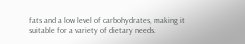fats and a low level of carbohydrates, making it suitable for a variety of dietary needs.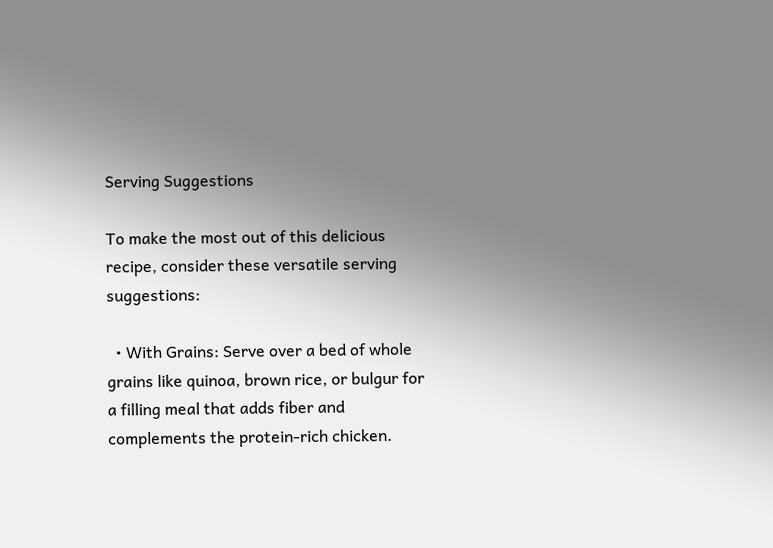Serving Suggestions

To make the most out of this delicious recipe, consider these versatile serving suggestions:

  • With Grains: Serve over a bed of whole grains like quinoa, brown rice, or bulgur for a filling meal that adds fiber and complements the protein-rich chicken.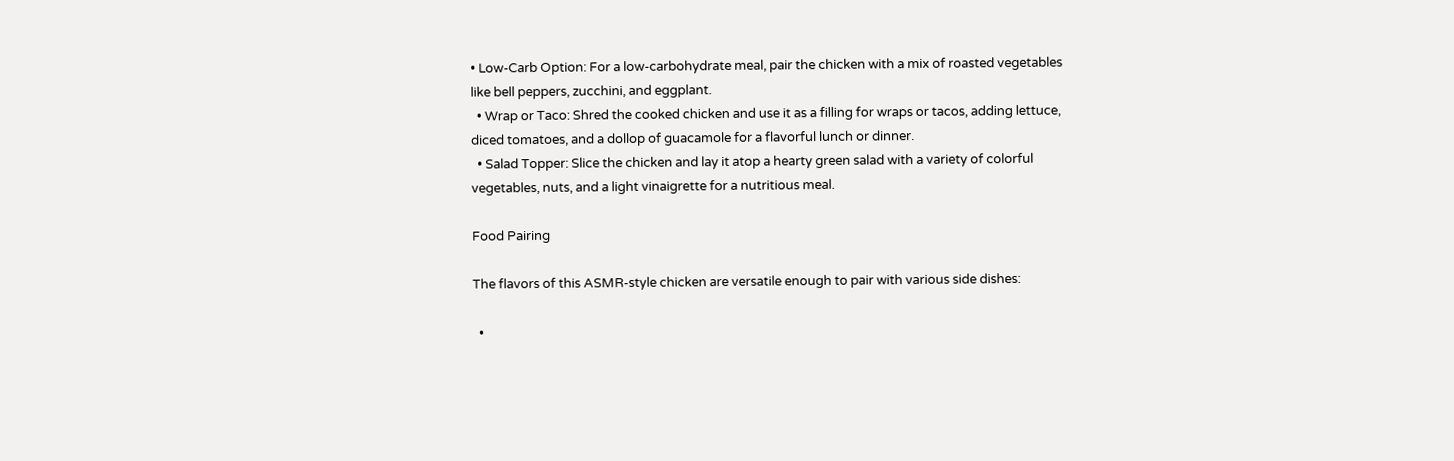• Low-Carb Option: For a low-carbohydrate meal, pair the chicken with a mix of roasted vegetables like bell peppers, zucchini, and eggplant.
  • Wrap or Taco: Shred the cooked chicken and use it as a filling for wraps or tacos, adding lettuce, diced tomatoes, and a dollop of guacamole for a flavorful lunch or dinner.
  • Salad Topper: Slice the chicken and lay it atop a hearty green salad with a variety of colorful vegetables, nuts, and a light vinaigrette for a nutritious meal.

Food Pairing

The flavors of this ASMR-style chicken are versatile enough to pair with various side dishes:

  •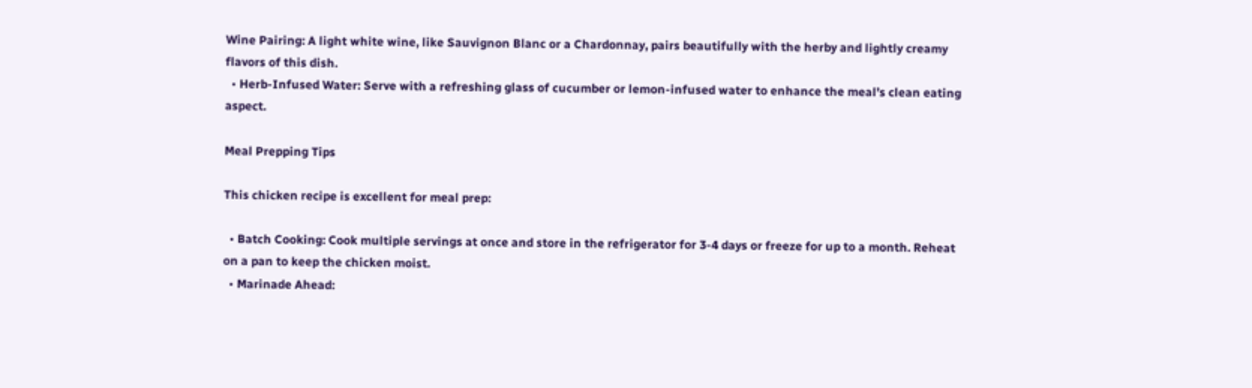Wine Pairing: A light white wine, like Sauvignon Blanc or a Chardonnay, pairs beautifully with the herby and lightly creamy flavors of this dish.
  • Herb-Infused Water: Serve with a refreshing glass of cucumber or lemon-infused water to enhance the meal’s clean eating aspect.

Meal Prepping Tips

This chicken recipe is excellent for meal prep:

  • Batch Cooking: Cook multiple servings at once and store in the refrigerator for 3-4 days or freeze for up to a month. Reheat on a pan to keep the chicken moist.
  • Marinade Ahead: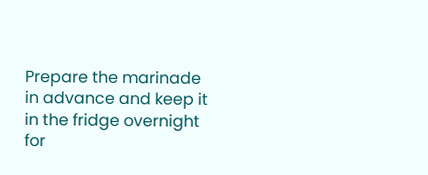Prepare the marinade in advance and keep it in the fridge overnight for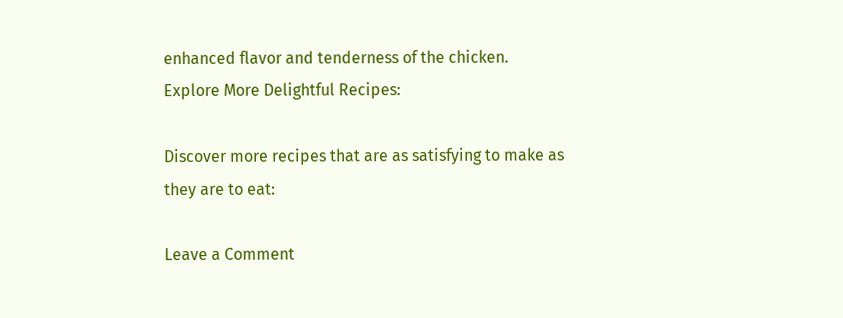enhanced flavor and tenderness of the chicken.
Explore More Delightful Recipes:

Discover more recipes that are as satisfying to make as they are to eat:

Leave a Comment